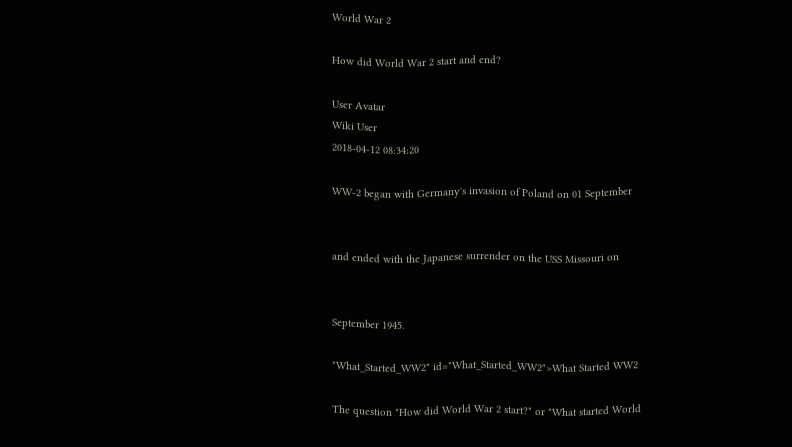World War 2

How did World War 2 start and end?

User Avatar
Wiki User
2018-04-12 08:34:20

WW-2 began with Germany's invasion of Poland on 01 September


and ended with the Japanese surrender on the USS Missouri on


September 1945.

"What_Started_WW2" id="What_Started_WW2">What Started WW2

The question "How did World War 2 start?" or "What started World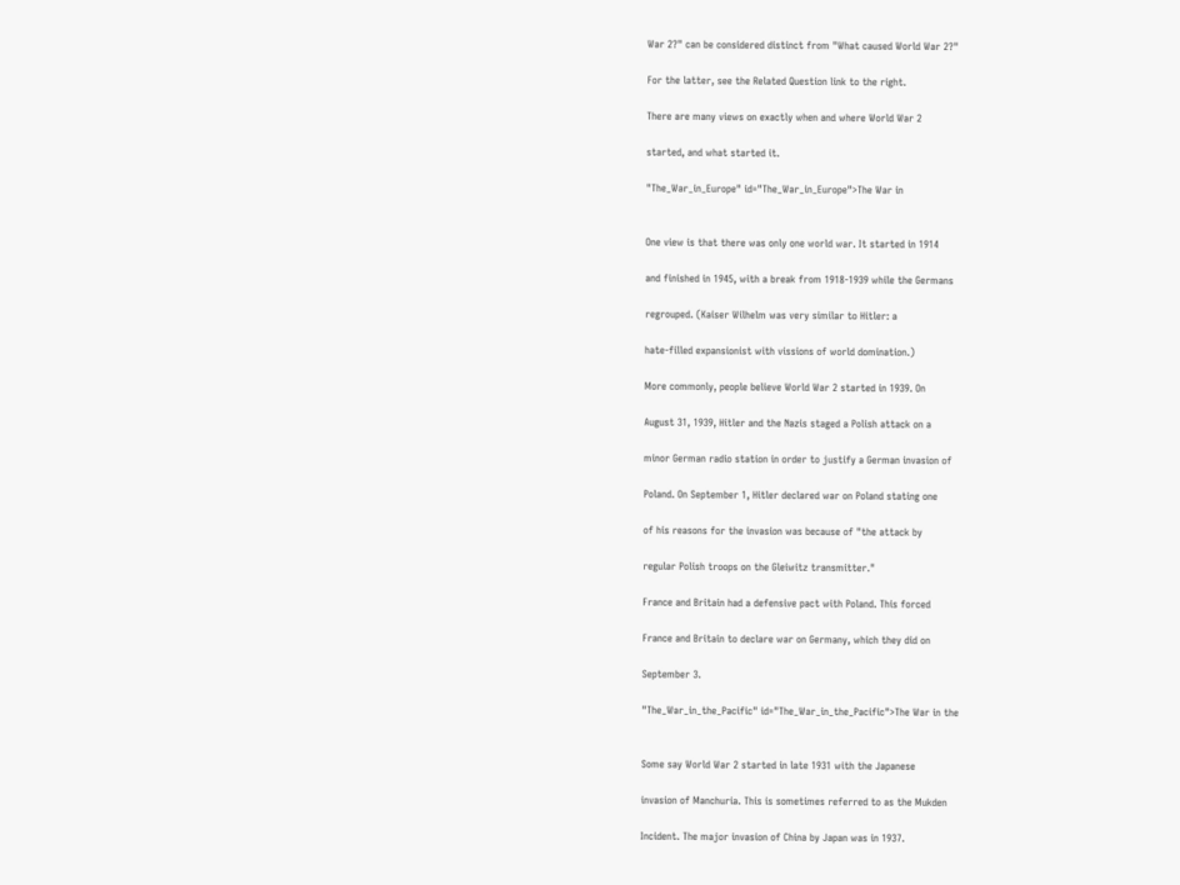War 2?" can be considered distinct from "What caused World War 2?"

For the latter, see the Related Question link to the right.

There are many views on exactly when and where World War 2

started, and what started it.

"The_War_in_Europe" id="The_War_in_Europe">The War in


One view is that there was only one world war. It started in 1914

and finished in 1945, with a break from 1918-1939 while the Germans

regrouped. (Kaiser Wilhelm was very similar to Hitler: a

hate-filled expansionist with vissions of world domination.)

More commonly, people believe World War 2 started in 1939. On

August 31, 1939, Hitler and the Nazis staged a Polish attack on a

minor German radio station in order to justify a German invasion of

Poland. On September 1, Hitler declared war on Poland stating one

of his reasons for the invasion was because of "the attack by

regular Polish troops on the Gleiwitz transmitter."

France and Britain had a defensive pact with Poland. This forced

France and Britain to declare war on Germany, which they did on

September 3.

"The_War_in_the_Pacific" id="The_War_in_the_Pacific">The War in the


Some say World War 2 started in late 1931 with the Japanese

invasion of Manchuria. This is sometimes referred to as the Mukden

Incident. The major invasion of China by Japan was in 1937.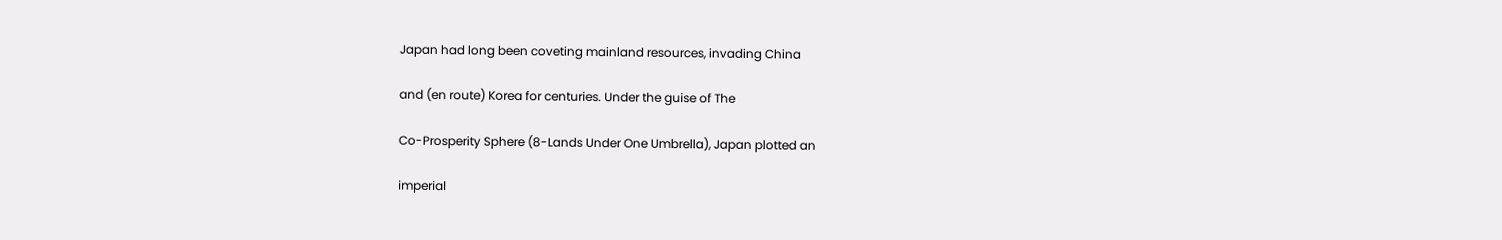Japan had long been coveting mainland resources, invading China

and (en route) Korea for centuries. Under the guise of The

Co-Prosperity Sphere (8-Lands Under One Umbrella), Japan plotted an

imperial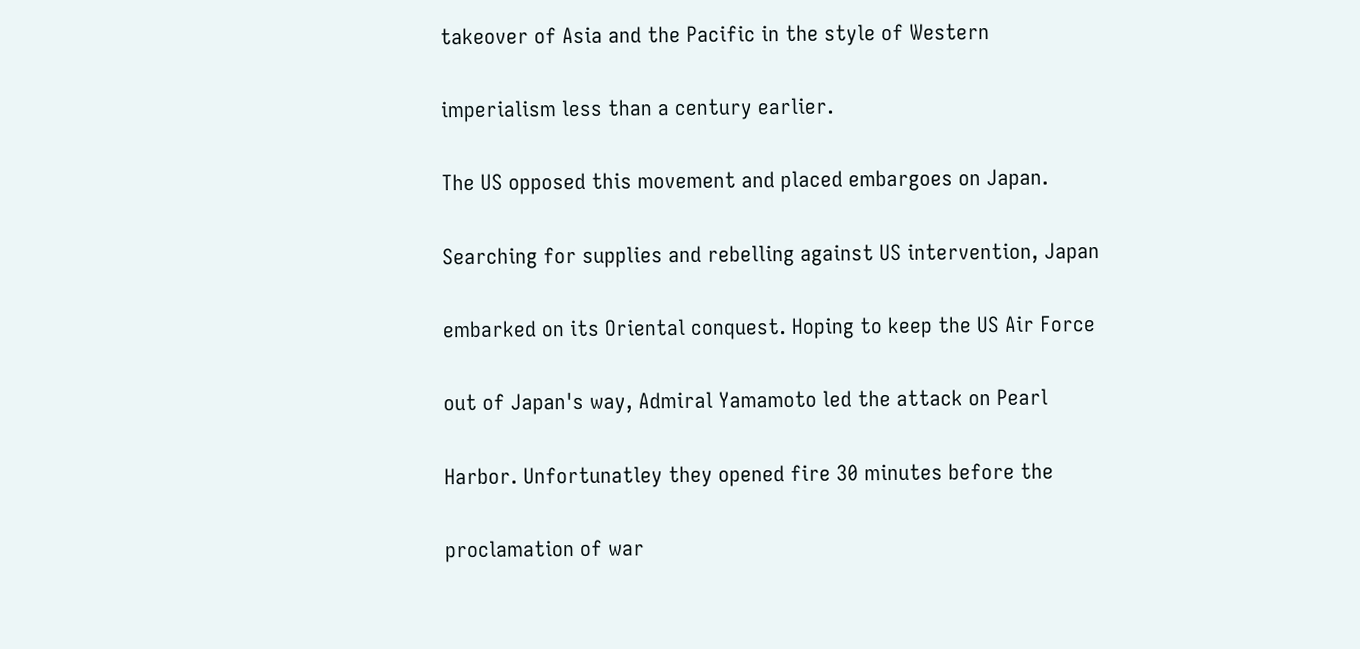takeover of Asia and the Pacific in the style of Western

imperialism less than a century earlier.

The US opposed this movement and placed embargoes on Japan.

Searching for supplies and rebelling against US intervention, Japan

embarked on its Oriental conquest. Hoping to keep the US Air Force

out of Japan's way, Admiral Yamamoto led the attack on Pearl

Harbor. Unfortunatley they opened fire 30 minutes before the

proclamation of war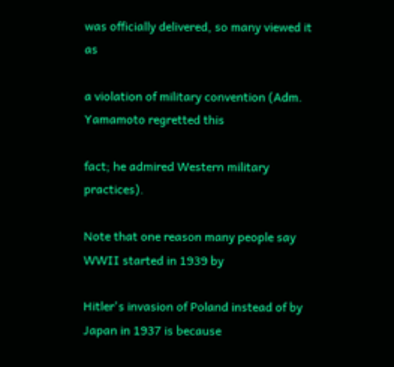was officially delivered, so many viewed it as

a violation of military convention (Adm. Yamamoto regretted this

fact; he admired Western military practices).

Note that one reason many people say WWII started in 1939 by

Hitler's invasion of Poland instead of by Japan in 1937 is because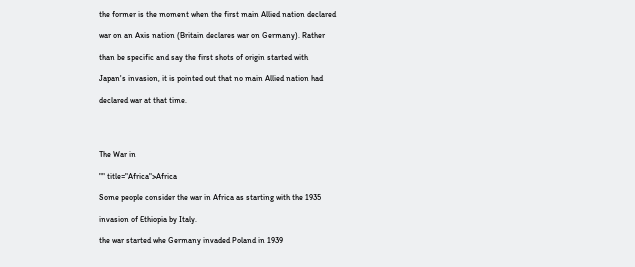the former is the moment when the first main Allied nation declared

war on an Axis nation (Britain declares war on Germany). Rather

than be specific and say the first shots of origin started with

Japan's invasion, it is pointed out that no main Allied nation had

declared war at that time.




The War in

"" title="Africa">Africa

Some people consider the war in Africa as starting with the 1935

invasion of Ethiopia by Italy.

the war started whe Germany invaded Poland in 1939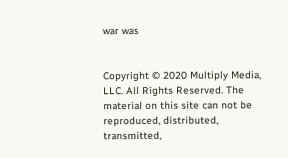war was


Copyright © 2020 Multiply Media, LLC. All Rights Reserved. The material on this site can not be reproduced, distributed, transmitted,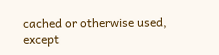cached or otherwise used, except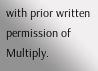with prior written permission of Multiply.